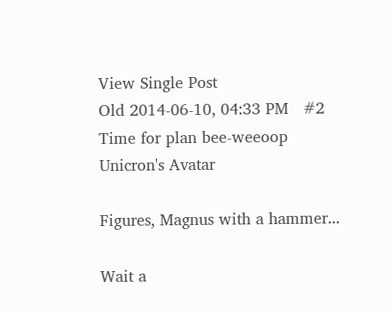View Single Post
Old 2014-06-10, 04:33 PM   #2
Time for plan bee-weeoop
Unicron's Avatar

Figures, Magnus with a hammer...

Wait a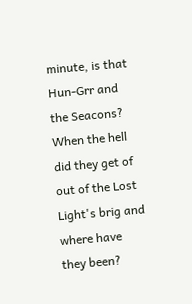minute, is that Hun-Grr and the Seacons? When the hell did they get of out of the Lost Light's brig and where have they been?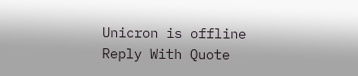Unicron is offline   Reply With Quote